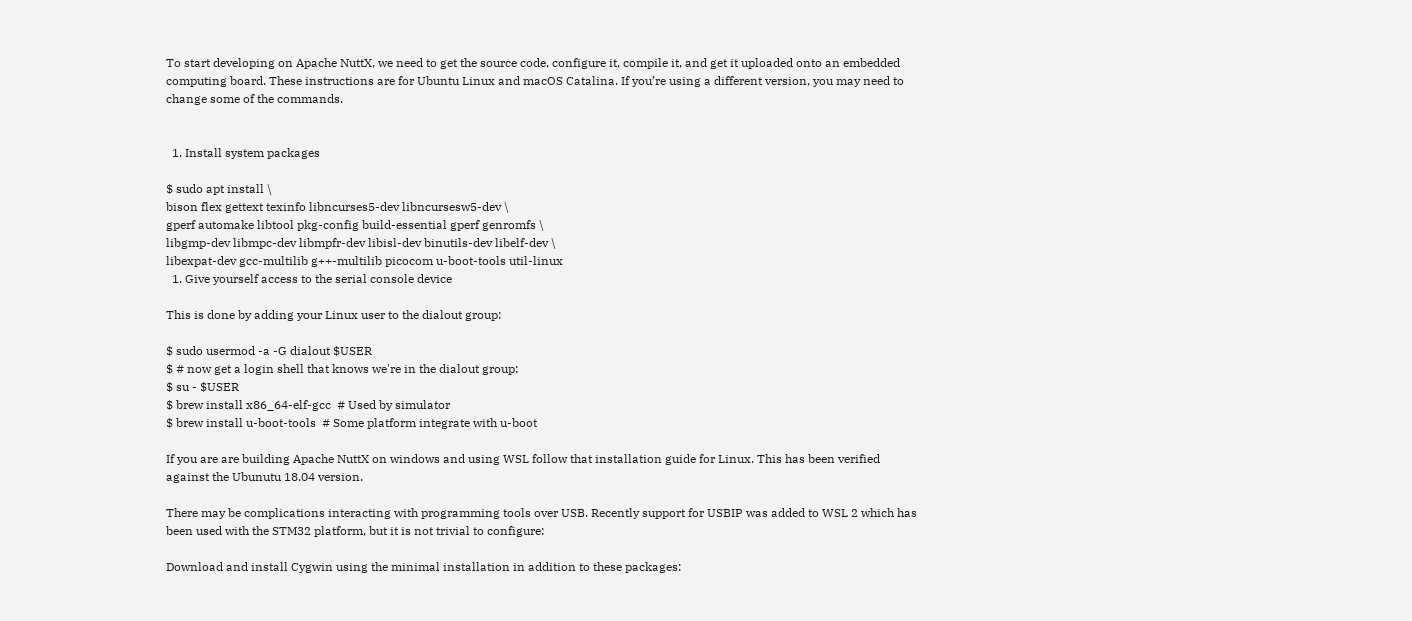To start developing on Apache NuttX, we need to get the source code, configure it, compile it, and get it uploaded onto an embedded computing board. These instructions are for Ubuntu Linux and macOS Catalina. If you’re using a different version, you may need to change some of the commands.


  1. Install system packages

$ sudo apt install \
bison flex gettext texinfo libncurses5-dev libncursesw5-dev \
gperf automake libtool pkg-config build-essential gperf genromfs \
libgmp-dev libmpc-dev libmpfr-dev libisl-dev binutils-dev libelf-dev \
libexpat-dev gcc-multilib g++-multilib picocom u-boot-tools util-linux
  1. Give yourself access to the serial console device

This is done by adding your Linux user to the dialout group:

$ sudo usermod -a -G dialout $USER
$ # now get a login shell that knows we're in the dialout group:
$ su - $USER
$ brew install x86_64-elf-gcc  # Used by simulator
$ brew install u-boot-tools  # Some platform integrate with u-boot

If you are are building Apache NuttX on windows and using WSL follow that installation guide for Linux. This has been verified against the Ubunutu 18.04 version.

There may be complications interacting with programming tools over USB. Recently support for USBIP was added to WSL 2 which has been used with the STM32 platform, but it is not trivial to configure:

Download and install Cygwin using the minimal installation in addition to these packages: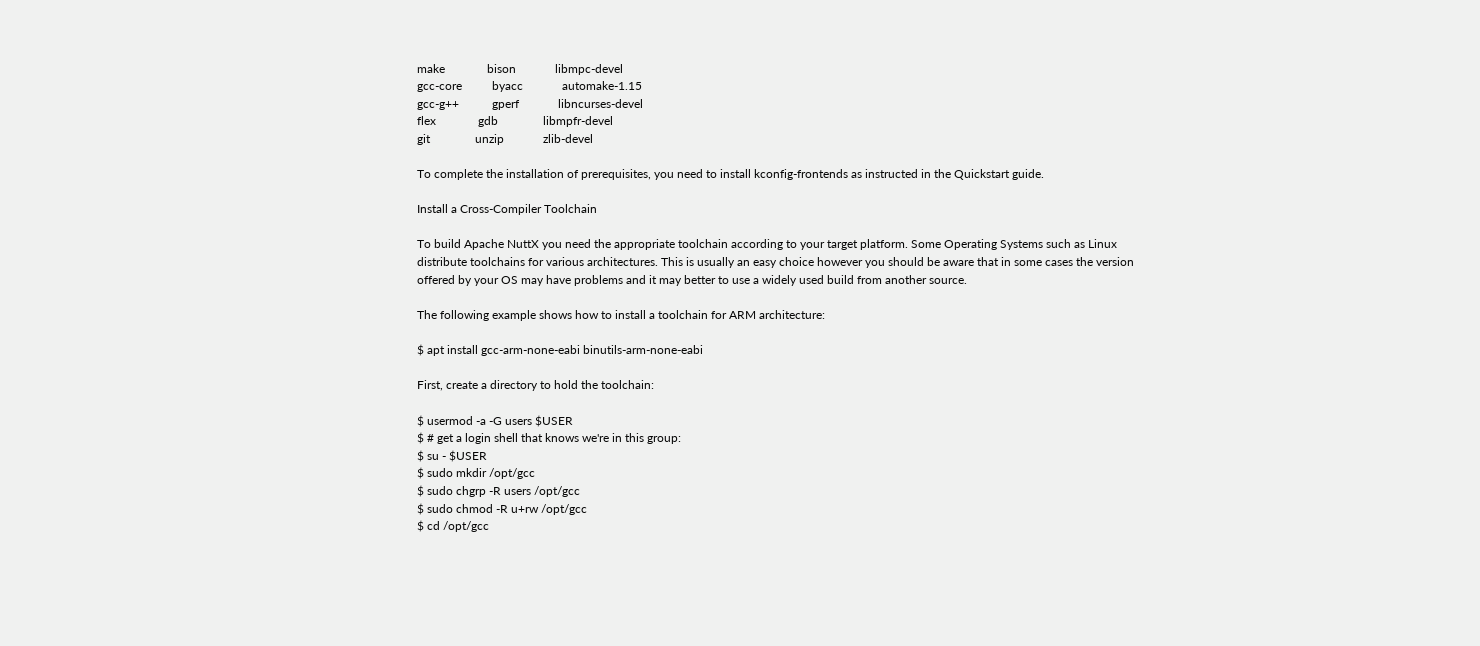make              bison             libmpc-devel
gcc-core          byacc             automake-1.15
gcc-g++           gperf             libncurses-devel
flex              gdb               libmpfr-devel
git               unzip             zlib-devel

To complete the installation of prerequisites, you need to install kconfig-frontends as instructed in the Quickstart guide.

Install a Cross-Compiler Toolchain

To build Apache NuttX you need the appropriate toolchain according to your target platform. Some Operating Systems such as Linux distribute toolchains for various architectures. This is usually an easy choice however you should be aware that in some cases the version offered by your OS may have problems and it may better to use a widely used build from another source.

The following example shows how to install a toolchain for ARM architecture:

$ apt install gcc-arm-none-eabi binutils-arm-none-eabi

First, create a directory to hold the toolchain:

$ usermod -a -G users $USER
$ # get a login shell that knows we're in this group:
$ su - $USER
$ sudo mkdir /opt/gcc
$ sudo chgrp -R users /opt/gcc
$ sudo chmod -R u+rw /opt/gcc
$ cd /opt/gcc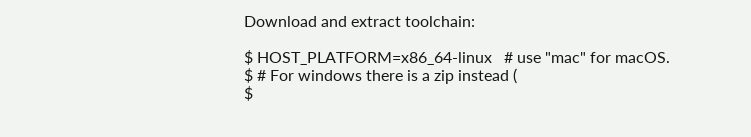Download and extract toolchain:

$ HOST_PLATFORM=x86_64-linux   # use "mac" for macOS.
$ # For windows there is a zip instead (
$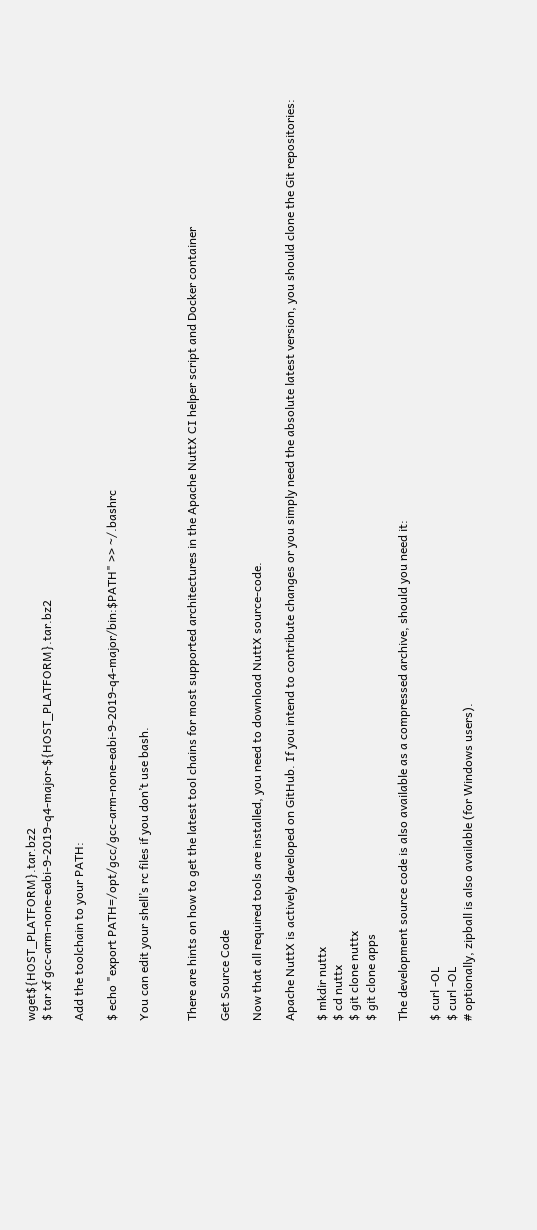wget${HOST_PLATFORM}.tar.bz2
$ tar xf gcc-arm-none-eabi-9-2019-q4-major-${HOST_PLATFORM}.tar.bz2

Add the toolchain to your PATH:

$ echo "export PATH=/opt/gcc/gcc-arm-none-eabi-9-2019-q4-major/bin:$PATH" >> ~/.bashrc

You can edit your shell’s rc files if you don’t use bash.


There are hints on how to get the latest tool chains for most supported architectures in the Apache NuttX CI helper script and Docker container

Get Source Code

Now that all required tools are installed, you need to download NuttX source-code.

Apache NuttX is actively developed on GitHub. If you intend to contribute changes or you simply need the absolute latest version, you should clone the Git repositories:

$ mkdir nuttx
$ cd nuttx
$ git clone nuttx
$ git clone apps

The development source code is also available as a compressed archive, should you need it:

$ curl -OL
$ curl -OL
# optionally, zipball is also available (for Windows users).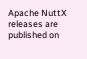Apache NuttX releases are published on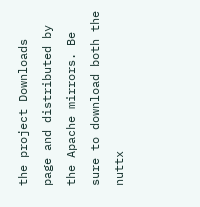the project Downloads page and distributed by the Apache mirrors. Be sure to download both the nuttx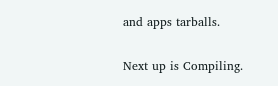and apps tarballs.

Next up is Compiling.